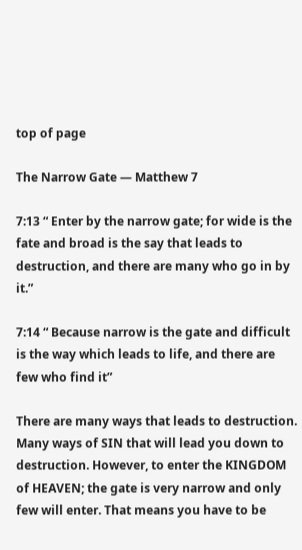top of page

The Narrow Gate — Matthew 7

7:13 “ Enter by the narrow gate; for wide is the fate and broad is the say that leads to destruction, and there are many who go in by it.”

7:14 “ Because narrow is the gate and difficult is the way which leads to life, and there are few who find it”

There are many ways that leads to destruction. Many ways of SIN that will lead you down to destruction. However, to enter the KINGDOM of HEAVEN; the gate is very narrow and only few will enter. That means you have to be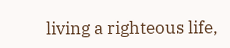living a righteous life,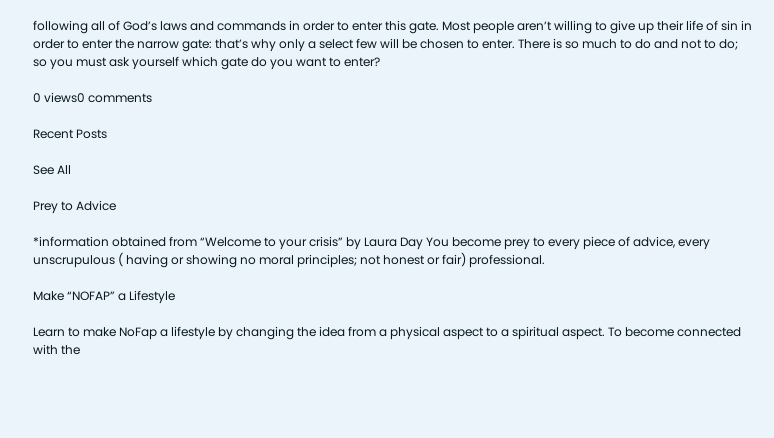following all of God’s laws and commands in order to enter this gate. Most people aren’t willing to give up their life of sin in order to enter the narrow gate: that’s why only a select few will be chosen to enter. There is so much to do and not to do; so you must ask yourself which gate do you want to enter?

0 views0 comments

Recent Posts

See All

Prey to Advice

*information obtained from “Welcome to your crisis” by Laura Day You become prey to every piece of advice, every unscrupulous ( having or showing no moral principles; not honest or fair) professional.

Make “NOFAP” a Lifestyle

Learn to make NoFap a lifestyle by changing the idea from a physical aspect to a spiritual aspect. To become connected with the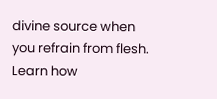divine source when you refrain from flesh. Learn how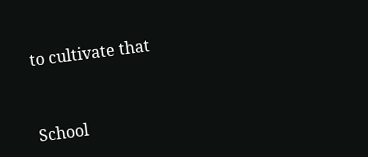to cultivate that


School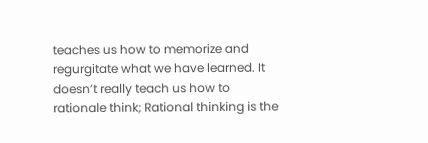teaches us how to memorize and regurgitate what we have learned. It doesn’t really teach us how to rationale think; Rational thinking is the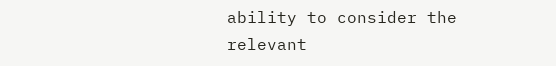ability to consider the relevant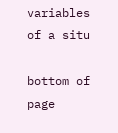variables of a situ

bottom of page